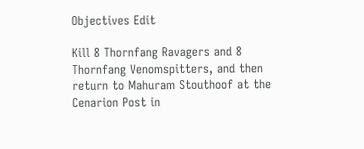Objectives Edit

Kill 8 Thornfang Ravagers and 8 Thornfang Venomspitters, and then return to Mahuram Stouthoof at the Cenarion Post in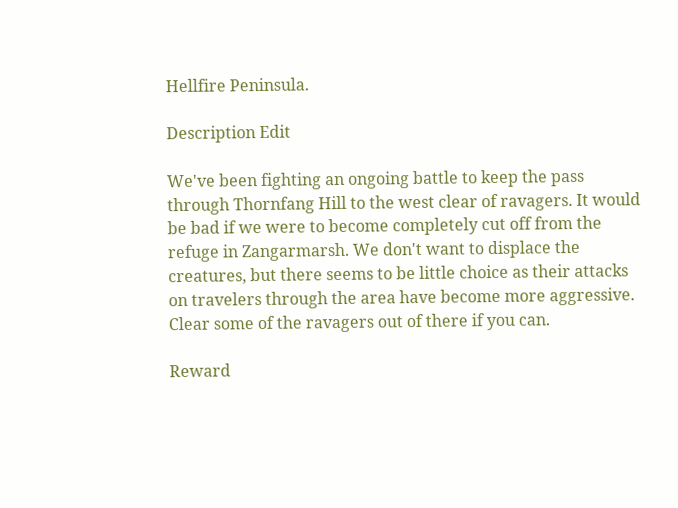Hellfire Peninsula.

Description Edit

We've been fighting an ongoing battle to keep the pass through Thornfang Hill to the west clear of ravagers. It would be bad if we were to become completely cut off from the refuge in Zangarmarsh. We don't want to displace the creatures, but there seems to be little choice as their attacks on travelers through the area have become more aggressive. Clear some of the ravagers out of there if you can.

Reward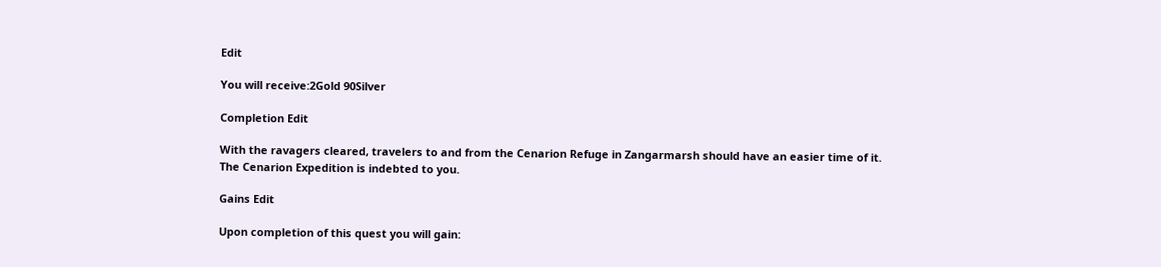Edit

You will receive:2Gold 90Silver

Completion Edit

With the ravagers cleared, travelers to and from the Cenarion Refuge in Zangarmarsh should have an easier time of it. The Cenarion Expedition is indebted to you.

Gains Edit

Upon completion of this quest you will gain: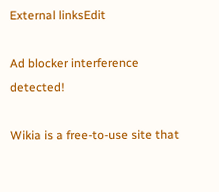External linksEdit

Ad blocker interference detected!

Wikia is a free-to-use site that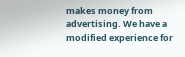makes money from advertising. We have a modified experience for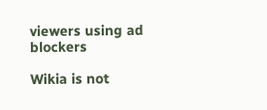viewers using ad blockers

Wikia is not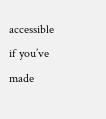accessible if you’ve made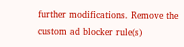further modifications. Remove the custom ad blocker rule(s)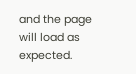and the page will load as expected.